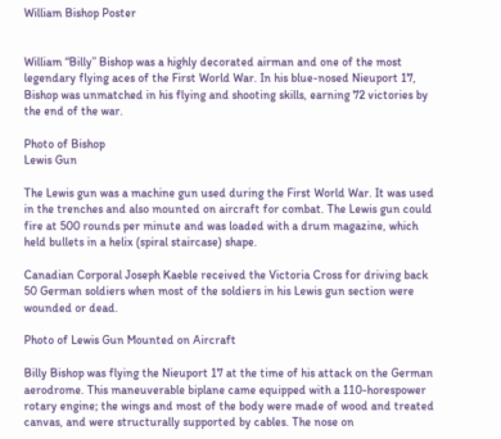William Bishop Poster


William “Billy” Bishop was a highly decorated airman and one of the most legendary flying aces of the First World War. In his blue-nosed Nieuport 17, Bishop was unmatched in his flying and shooting skills, earning 72 victories by the end of the war.

Photo of Bishop
Lewis Gun

The Lewis gun was a machine gun used during the First World War. It was used in the trenches and also mounted on aircraft for combat. The Lewis gun could fire at 500 rounds per minute and was loaded with a drum magazine, which held bullets in a helix (spiral staircase) shape.

Canadian Corporal Joseph Kaeble received the Victoria Cross for driving back 50 German soldiers when most of the soldiers in his Lewis gun section were wounded or dead.

Photo of Lewis Gun Mounted on Aircraft

Billy Bishop was flying the Nieuport 17 at the time of his attack on the German aerodrome. This maneuverable biplane came equipped with a 110-horespower rotary engine; the wings and most of the body were made of wood and treated canvas, and were structurally supported by cables. The nose on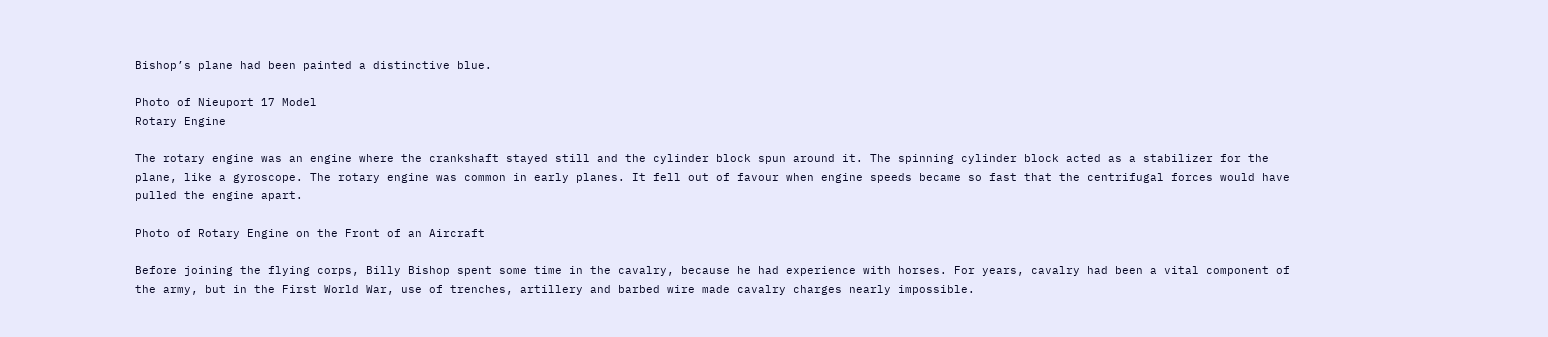Bishop’s plane had been painted a distinctive blue.

Photo of Nieuport 17 Model
Rotary Engine

The rotary engine was an engine where the crankshaft stayed still and the cylinder block spun around it. The spinning cylinder block acted as a stabilizer for the plane, like a gyroscope. The rotary engine was common in early planes. It fell out of favour when engine speeds became so fast that the centrifugal forces would have pulled the engine apart.

Photo of Rotary Engine on the Front of an Aircraft

Before joining the flying corps, Billy Bishop spent some time in the cavalry, because he had experience with horses. For years, cavalry had been a vital component of the army, but in the First World War, use of trenches, artillery and barbed wire made cavalry charges nearly impossible.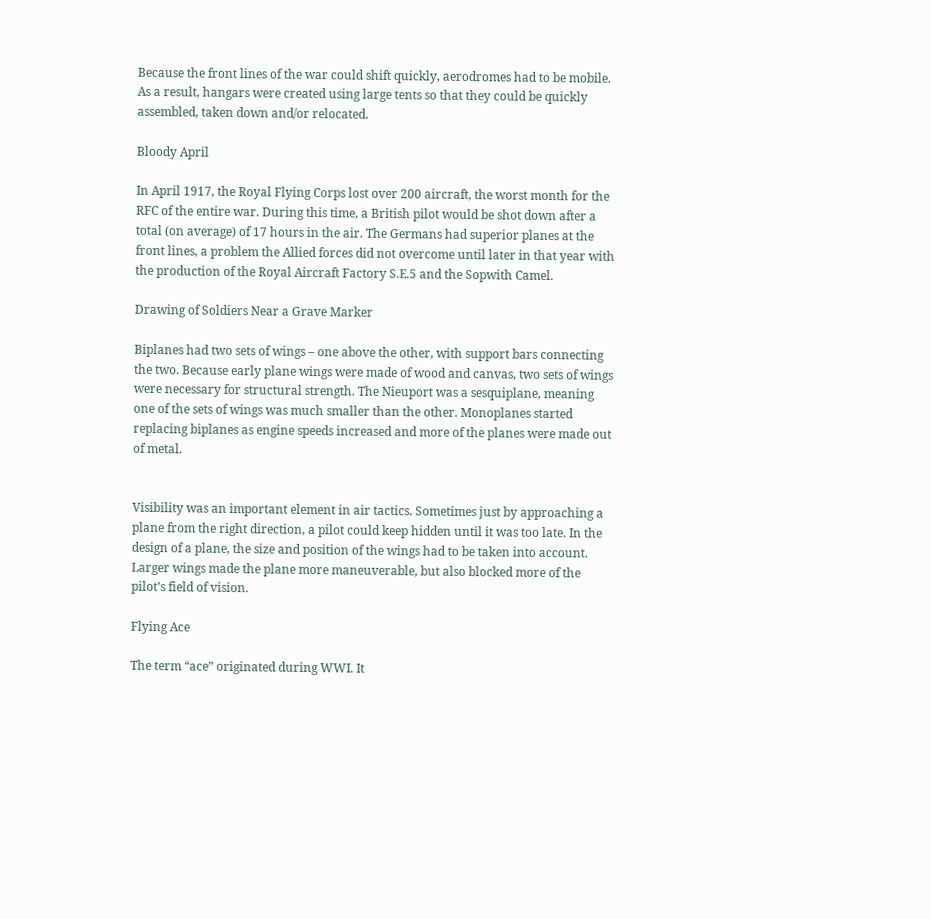Because the front lines of the war could shift quickly, aerodromes had to be mobile. As a result, hangars were created using large tents so that they could be quickly assembled, taken down and/or relocated.

Bloody April

In April 1917, the Royal Flying Corps lost over 200 aircraft, the worst month for the RFC of the entire war. During this time, a British pilot would be shot down after a total (on average) of 17 hours in the air. The Germans had superior planes at the front lines, a problem the Allied forces did not overcome until later in that year with the production of the Royal Aircraft Factory S.E.5 and the Sopwith Camel.

Drawing of Soldiers Near a Grave Marker

Biplanes had two sets of wings – one above the other, with support bars connecting the two. Because early plane wings were made of wood and canvas, two sets of wings were necessary for structural strength. The Nieuport was a sesquiplane, meaning one of the sets of wings was much smaller than the other. Monoplanes started replacing biplanes as engine speeds increased and more of the planes were made out of metal.


Visibility was an important element in air tactics. Sometimes just by approaching a plane from the right direction, a pilot could keep hidden until it was too late. In the design of a plane, the size and position of the wings had to be taken into account. Larger wings made the plane more maneuverable, but also blocked more of the pilot’s field of vision.

Flying Ace

The term “ace” originated during WWI. It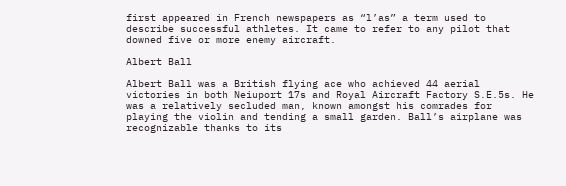first appeared in French newspapers as “l’as” a term used to describe successful athletes. It came to refer to any pilot that downed five or more enemy aircraft.

Albert Ball

Albert Ball was a British flying ace who achieved 44 aerial victories in both Neiuport 17s and Royal Aircraft Factory S.E.5s. He was a relatively secluded man, known amongst his comrades for playing the violin and tending a small garden. Ball’s airplane was recognizable thanks to its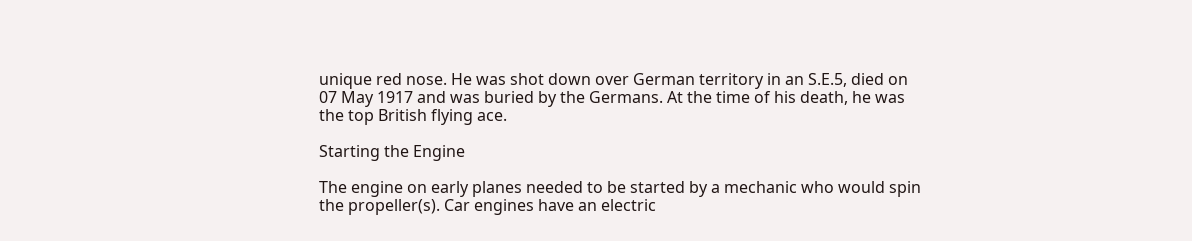unique red nose. He was shot down over German territory in an S.E.5, died on 07 May 1917 and was buried by the Germans. At the time of his death, he was the top British flying ace.

Starting the Engine

The engine on early planes needed to be started by a mechanic who would spin the propeller(s). Car engines have an electric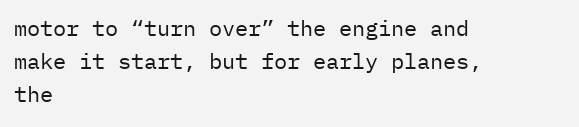motor to “turn over” the engine and make it start, but for early planes, the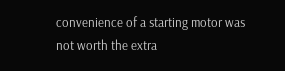convenience of a starting motor was not worth the extra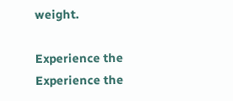weight.

Experience the
Experience the